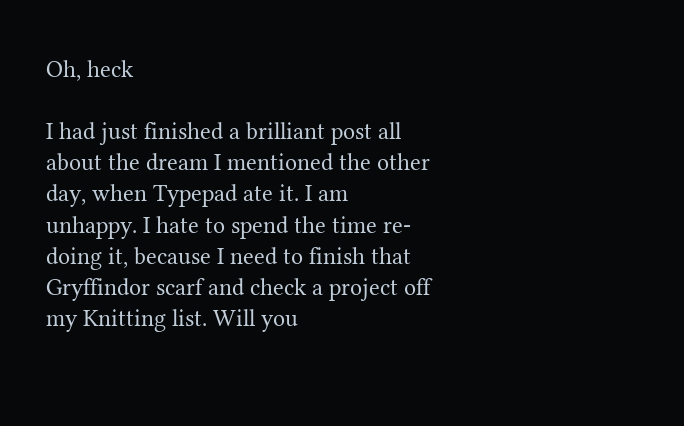Oh, heck

I had just finished a brilliant post all about the dream I mentioned the other day, when Typepad ate it. I am unhappy. I hate to spend the time re-doing it, because I need to finish that Gryffindor scarf and check a project off my Knitting list. Will you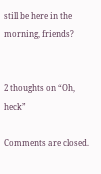still be here in the morning, friends?


2 thoughts on “Oh, heck”

Comments are closed.